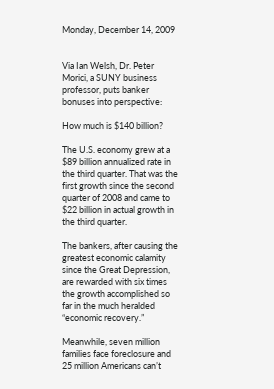Monday, December 14, 2009


Via Ian Welsh, Dr. Peter Morici, a SUNY business professor, puts banker bonuses into perspective:

How much is $140 billion?

The U.S. economy grew at a $89 billion annualized rate in the third quarter. That was the first growth since the second quarter of 2008 and came to $22 billion in actual growth in the third quarter.

The bankers, after causing the greatest economic calamity since the Great Depression, are rewarded with six times the growth accomplished so far in the much heralded “economic recovery.”

Meanwhile, seven million families face foreclosure and 25 million Americans can’t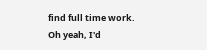find full time work.
Oh yeah, I'd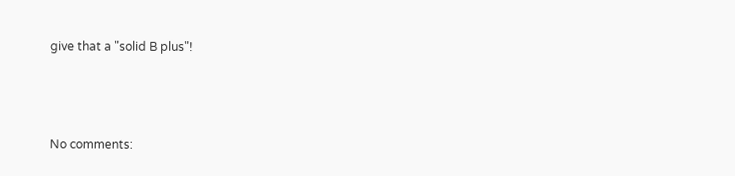give that a "solid B plus"!



No comments: